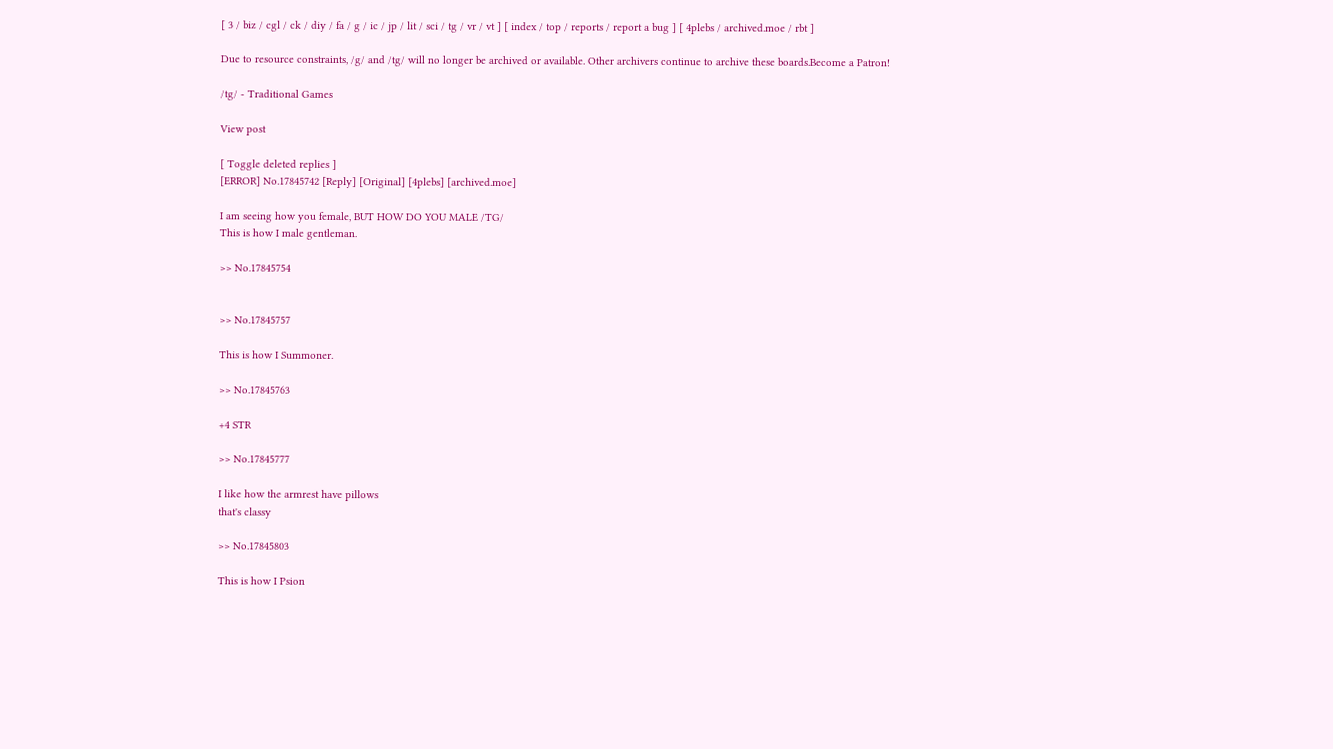[ 3 / biz / cgl / ck / diy / fa / g / ic / jp / lit / sci / tg / vr / vt ] [ index / top / reports / report a bug ] [ 4plebs / archived.moe / rbt ]

Due to resource constraints, /g/ and /tg/ will no longer be archived or available. Other archivers continue to archive these boards.Become a Patron!

/tg/ - Traditional Games

View post

[ Toggle deleted replies ]
[ERROR] No.17845742 [Reply] [Original] [4plebs] [archived.moe]

I am seeing how you female, BUT HOW DO YOU MALE /TG/
This is how I male gentleman.

>> No.17845754


>> No.17845757

This is how I Summoner.

>> No.17845763

+4 STR

>> No.17845777

I like how the armrest have pillows
that's classy

>> No.17845803

This is how I Psion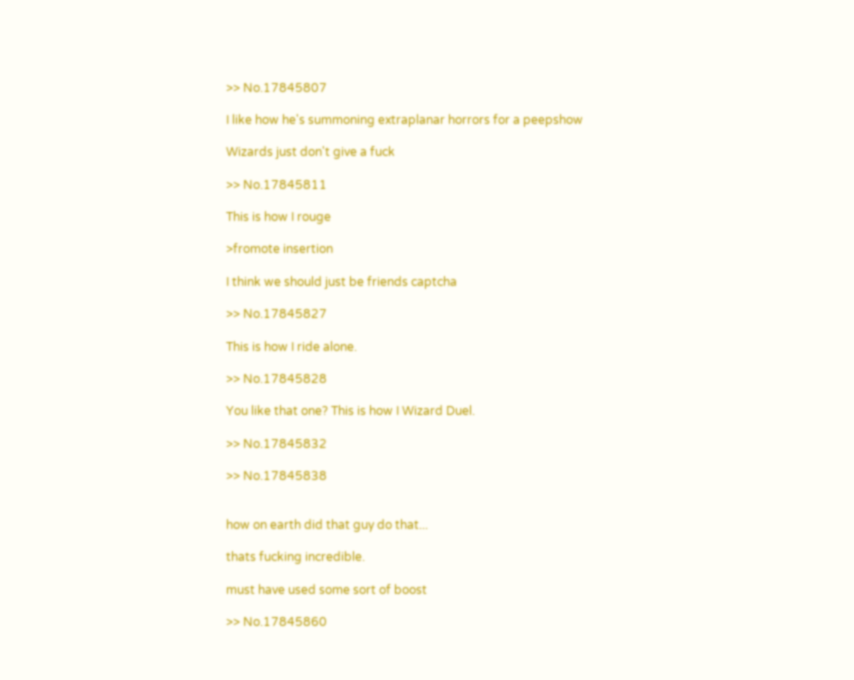>> No.17845807

I like how he's summoning extraplanar horrors for a peepshow

Wizards just don't give a fuck

>> No.17845811

This is how I rouge

>fromote insertion

I think we should just be friends captcha

>> No.17845827

This is how I ride alone.

>> No.17845828

You like that one? This is how I Wizard Duel.

>> No.17845832

>> No.17845838


how on earth did that guy do that...

thats fucking incredible.

must have used some sort of boost

>> No.17845860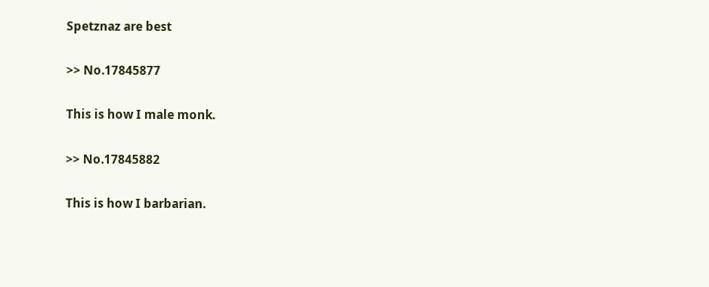Spetznaz are best

>> No.17845877

This is how I male monk.

>> No.17845882

This is how I barbarian.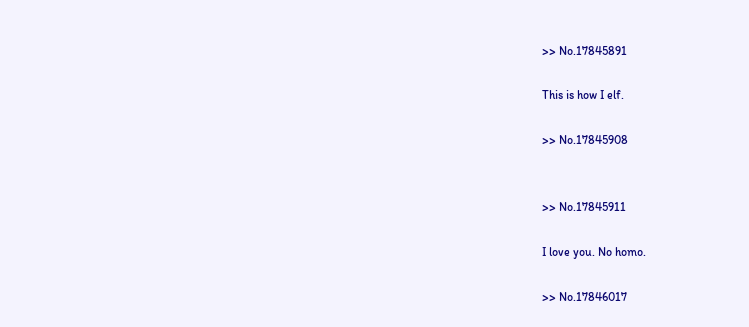>> No.17845891

This is how I elf.

>> No.17845908


>> No.17845911

I love you. No homo.

>> No.17846017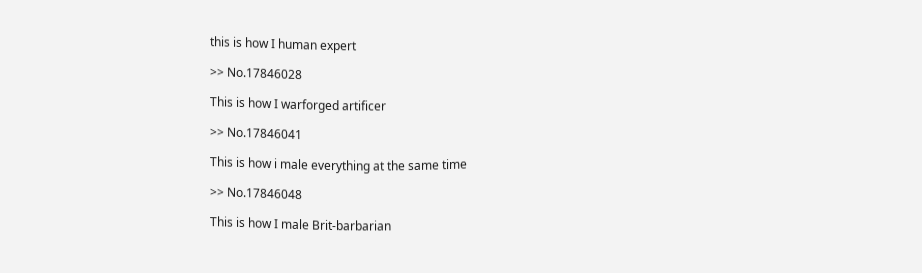this is how I human expert

>> No.17846028

This is how I warforged artificer

>> No.17846041

This is how i male everything at the same time

>> No.17846048

This is how I male Brit-barbarian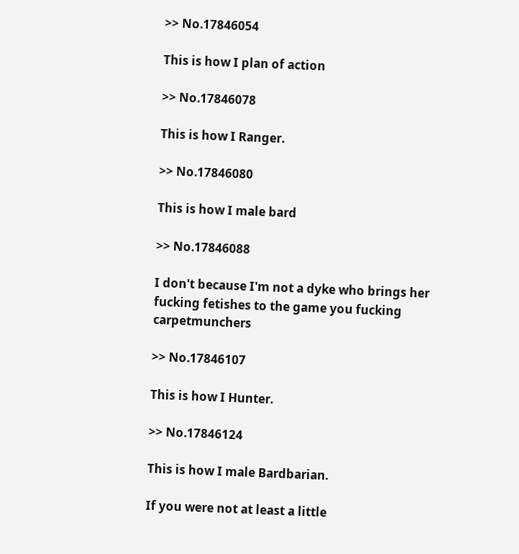>> No.17846054

This is how I plan of action

>> No.17846078

This is how I Ranger.

>> No.17846080

This is how I male bard

>> No.17846088

I don't because I'm not a dyke who brings her fucking fetishes to the game you fucking carpetmunchers

>> No.17846107

This is how I Hunter.

>> No.17846124

This is how I male Bardbarian.

If you were not at least a little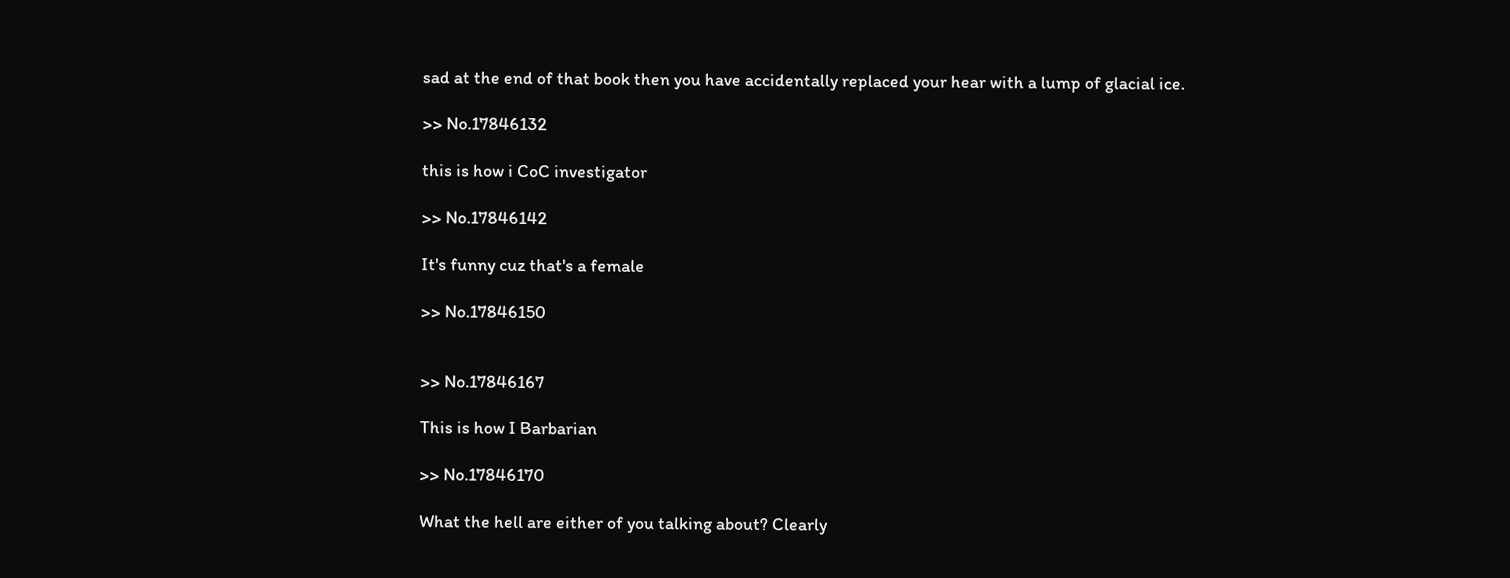sad at the end of that book then you have accidentally replaced your hear with a lump of glacial ice.

>> No.17846132

this is how i CoC investigator

>> No.17846142

It's funny cuz that's a female

>> No.17846150


>> No.17846167

This is how I Barbarian

>> No.17846170

What the hell are either of you talking about? Clearly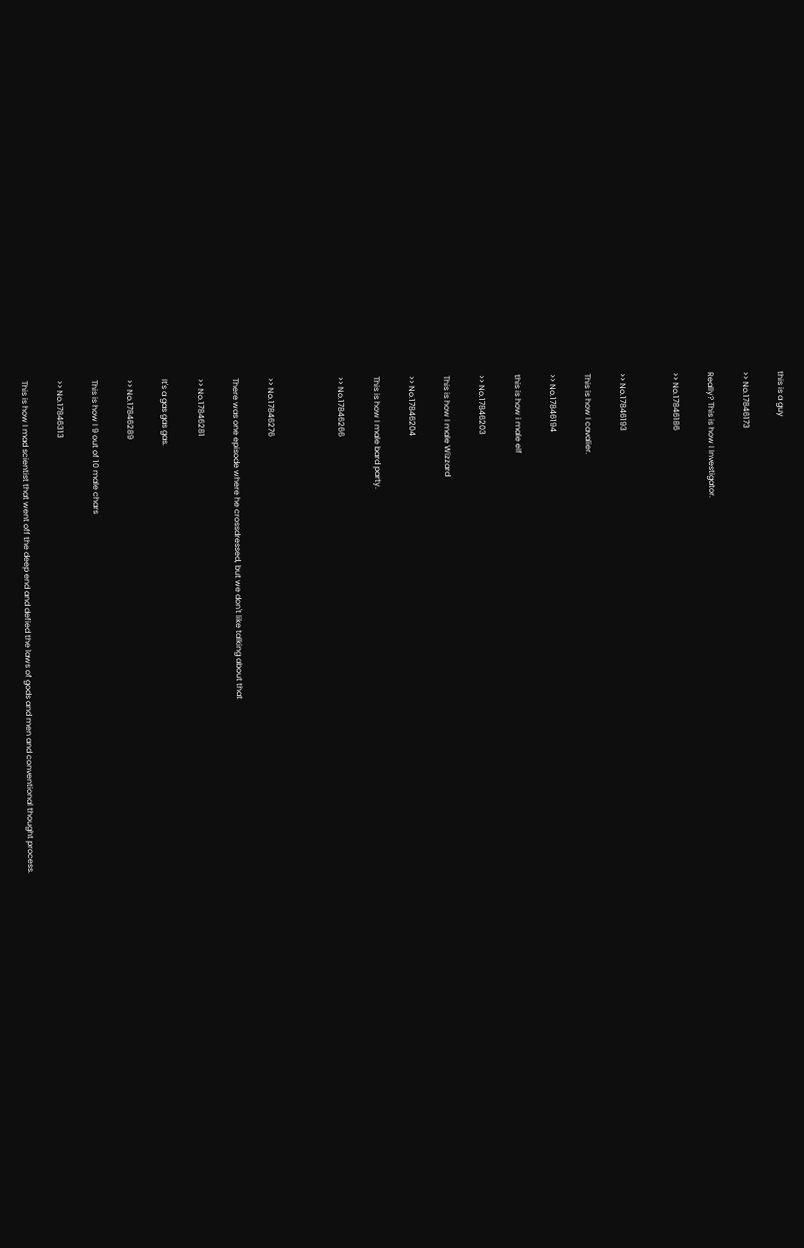this is a guy

>> No.17846173

Really? This is how I Investigator.

>> No.17846186


>> No.17846193

This is how I cavalier.

>> No.17846194

this is how i male elf

>> No.17846203

This is how I male Wizzard

>> No.17846204

This is how I male bard party.

>> No.17846266



>> No.17846276

There was one episode where he crossdressed, but we don't like talking about that

>> No.17846281

It's a gas gas gas.

>> No.17846289

This is how I 9 out of 10 male chars

>> No.17846313

This is how I mad scientist that went off the deep end and defied the laws of gods and men and conventional thought process.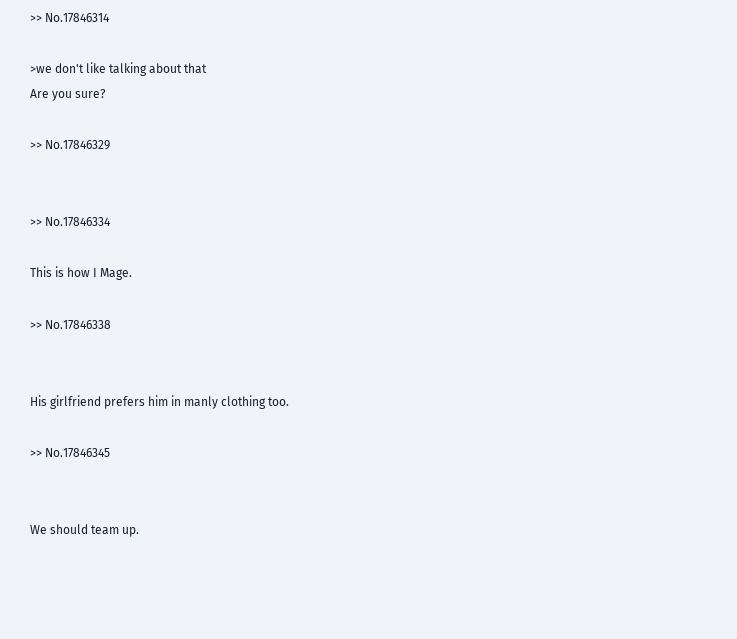>> No.17846314

>we don't like talking about that
Are you sure?

>> No.17846329


>> No.17846334

This is how I Mage.

>> No.17846338


His girlfriend prefers him in manly clothing too.

>> No.17846345


We should team up.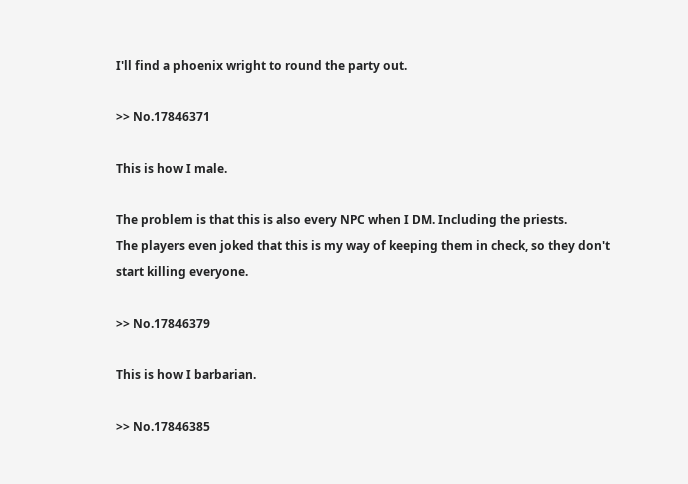I'll find a phoenix wright to round the party out.

>> No.17846371

This is how I male.

The problem is that this is also every NPC when I DM. Including the priests.
The players even joked that this is my way of keeping them in check, so they don't start killing everyone.

>> No.17846379

This is how I barbarian.

>> No.17846385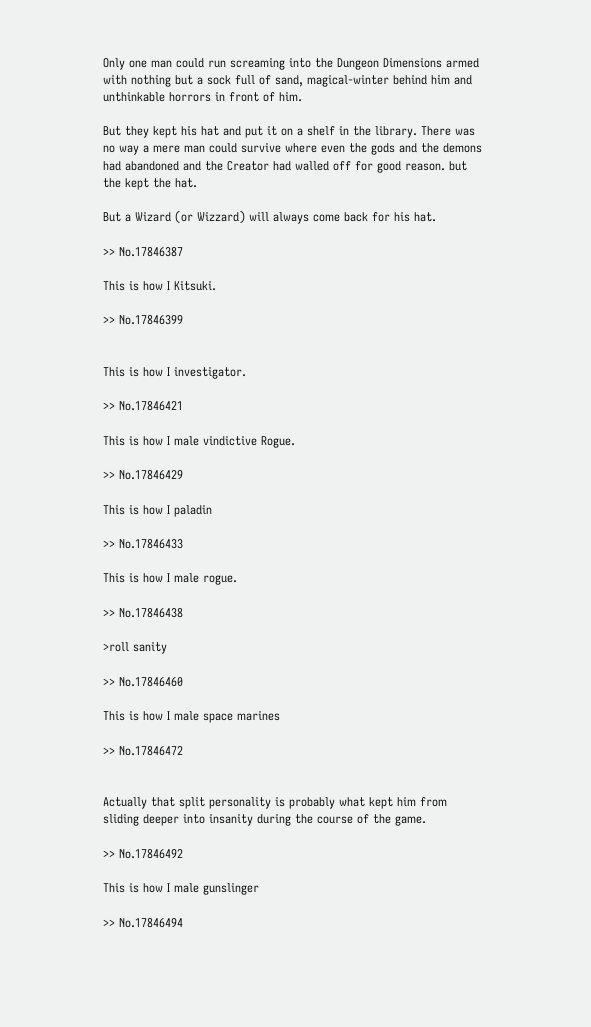Only one man could run screaming into the Dungeon Dimensions armed with nothing but a sock full of sand, magical-winter behind him and unthinkable horrors in front of him.

But they kept his hat and put it on a shelf in the library. There was no way a mere man could survive where even the gods and the demons had abandoned and the Creator had walled off for good reason. but the kept the hat.

But a Wizard (or Wizzard) will always come back for his hat.

>> No.17846387

This is how I Kitsuki.

>> No.17846399


This is how I investigator.

>> No.17846421

This is how I male vindictive Rogue.

>> No.17846429

This is how I paladin

>> No.17846433

This is how I male rogue.

>> No.17846438

>roll sanity

>> No.17846460

This is how I male space marines

>> No.17846472


Actually that split personality is probably what kept him from sliding deeper into insanity during the course of the game.

>> No.17846492

This is how I male gunslinger

>> No.17846494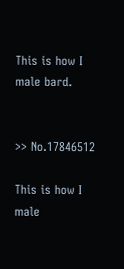This is how I male bard.


>> No.17846512

This is how I male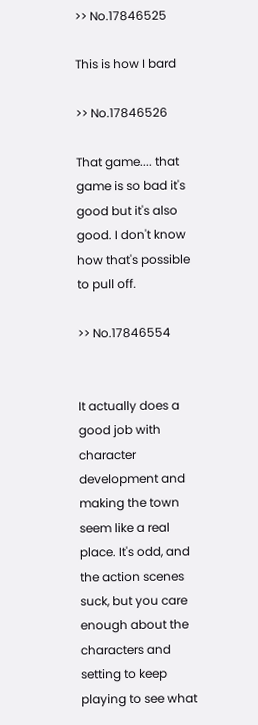>> No.17846525

This is how I bard

>> No.17846526

That game.... that game is so bad it's good but it's also good. I don't know how that's possible to pull off.

>> No.17846554


It actually does a good job with character development and making the town seem like a real place. It's odd, and the action scenes suck, but you care enough about the characters and setting to keep playing to see what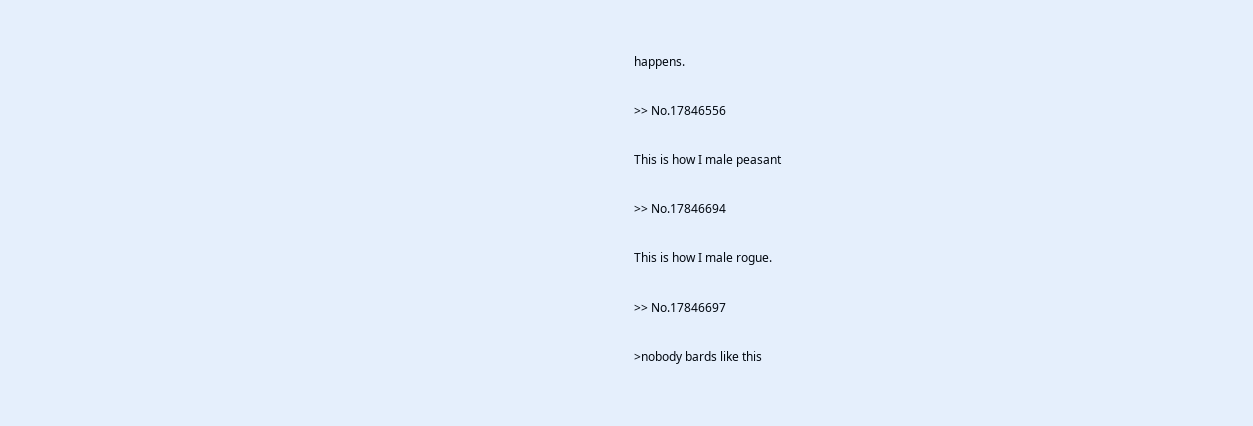happens.

>> No.17846556

This is how I male peasant

>> No.17846694

This is how I male rogue.

>> No.17846697

>nobody bards like this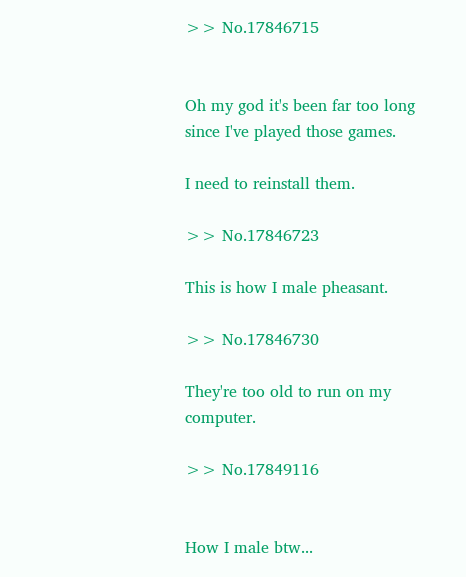>> No.17846715


Oh my god it's been far too long since I've played those games.

I need to reinstall them.

>> No.17846723

This is how I male pheasant.

>> No.17846730

They're too old to run on my computer.

>> No.17849116


How I male btw...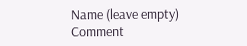Name (leave empty)
Comment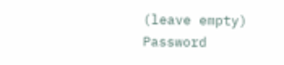(leave empty)
Password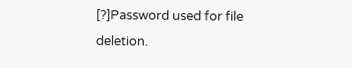[?]Password used for file deletion.